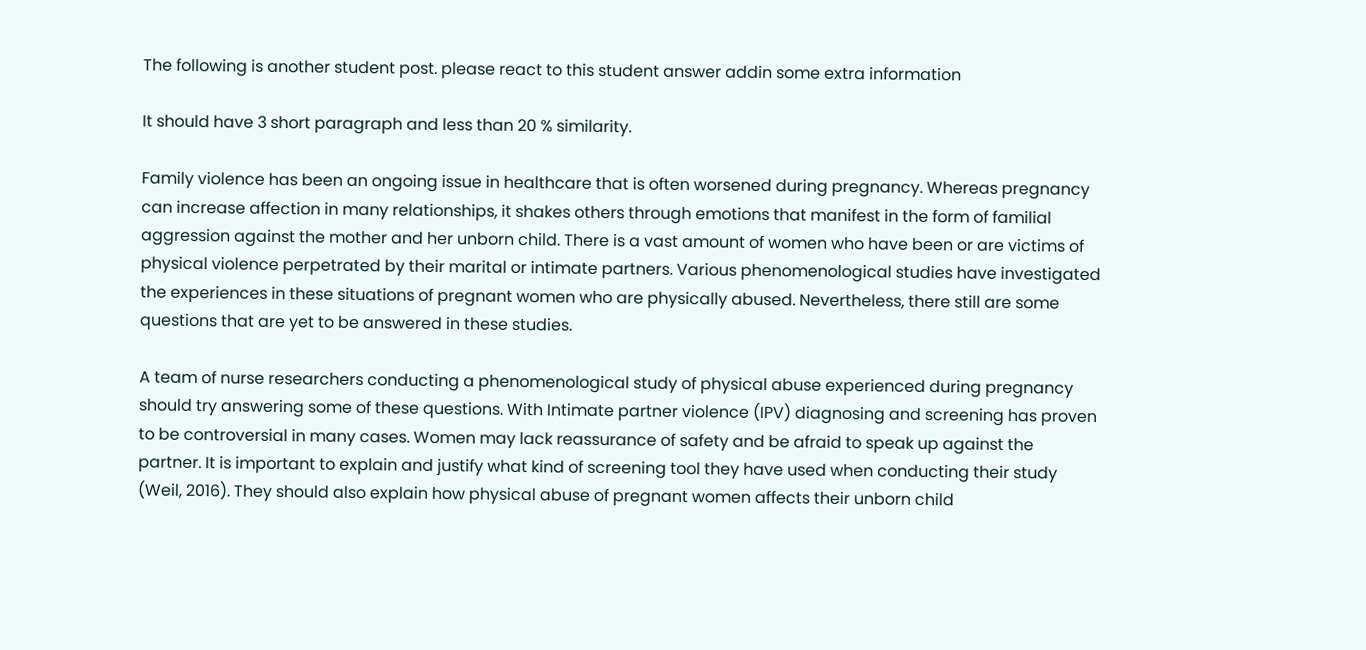The following is another student post. please react to this student answer addin some extra information

It should have 3 short paragraph and less than 20 % similarity.

Family violence has been an ongoing issue in healthcare that is often worsened during pregnancy. Whereas pregnancy can increase affection in many relationships, it shakes others through emotions that manifest in the form of familial aggression against the mother and her unborn child. There is a vast amount of women who have been or are victims of physical violence perpetrated by their marital or intimate partners. Various phenomenological studies have investigated the experiences in these situations of pregnant women who are physically abused. Nevertheless, there still are some questions that are yet to be answered in these studies.

A team of nurse researchers conducting a phenomenological study of physical abuse experienced during pregnancy should try answering some of these questions. With Intimate partner violence (IPV) diagnosing and screening has proven to be controversial in many cases. Women may lack reassurance of safety and be afraid to speak up against the partner. It is important to explain and justify what kind of screening tool they have used when conducting their study (Weil, 2016). They should also explain how physical abuse of pregnant women affects their unborn child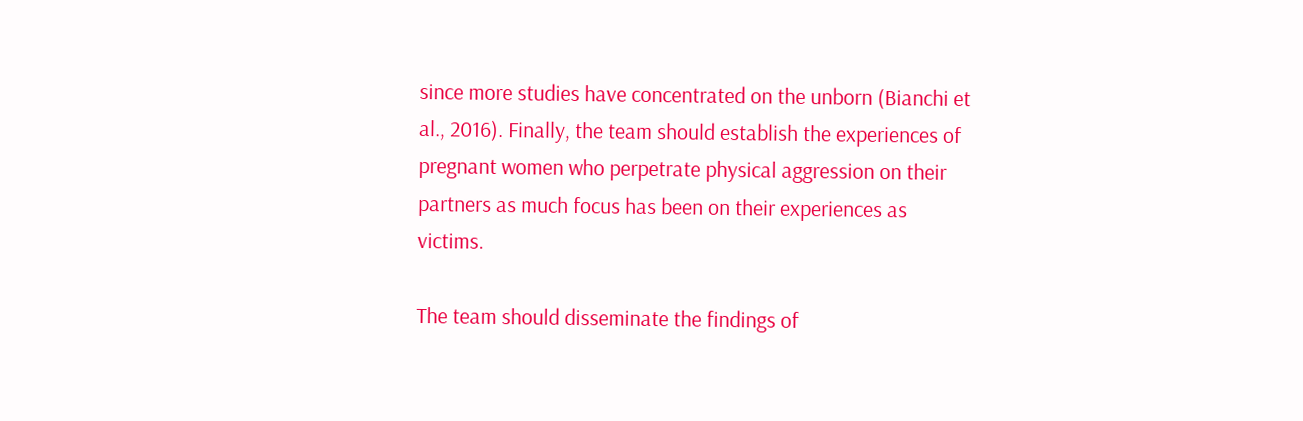since more studies have concentrated on the unborn (Bianchi et al., 2016). Finally, the team should establish the experiences of pregnant women who perpetrate physical aggression on their partners as much focus has been on their experiences as victims.

The team should disseminate the findings of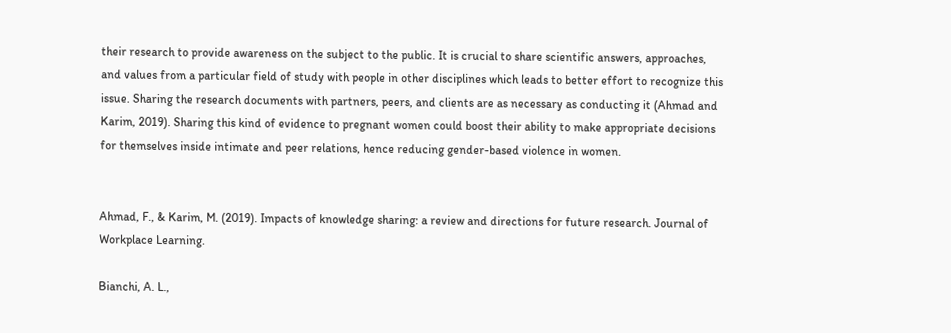their research to provide awareness on the subject to the public. It is crucial to share scientific answers, approaches, and values from a particular field of study with people in other disciplines which leads to better effort to recognize this issue. Sharing the research documents with partners, peers, and clients are as necessary as conducting it (Ahmad and Karim, 2019). Sharing this kind of evidence to pregnant women could boost their ability to make appropriate decisions for themselves inside intimate and peer relations, hence reducing gender-based violence in women.


Ahmad, F., & Karim, M. (2019). Impacts of knowledge sharing: a review and directions for future research. Journal of Workplace Learning.

Bianchi, A. L.,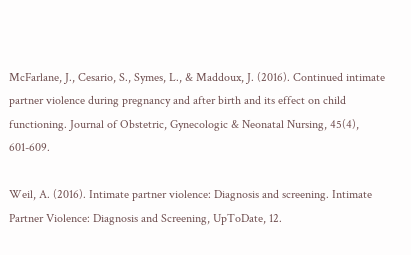McFarlane, J., Cesario, S., Symes, L., & Maddoux, J. (2016). Continued intimate partner violence during pregnancy and after birth and its effect on child functioning. Journal of Obstetric, Gynecologic & Neonatal Nursing, 45(4), 601-609.

Weil, A. (2016). Intimate partner violence: Diagnosis and screening. Intimate Partner Violence: Diagnosis and Screening, UpToDate, 12.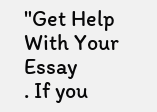"Get Help With Your Essay
. If you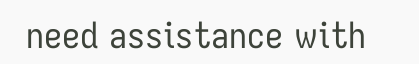need assistance with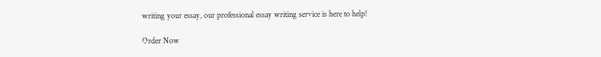writing your essay, our professional essay writing service is here to help!

Order Now